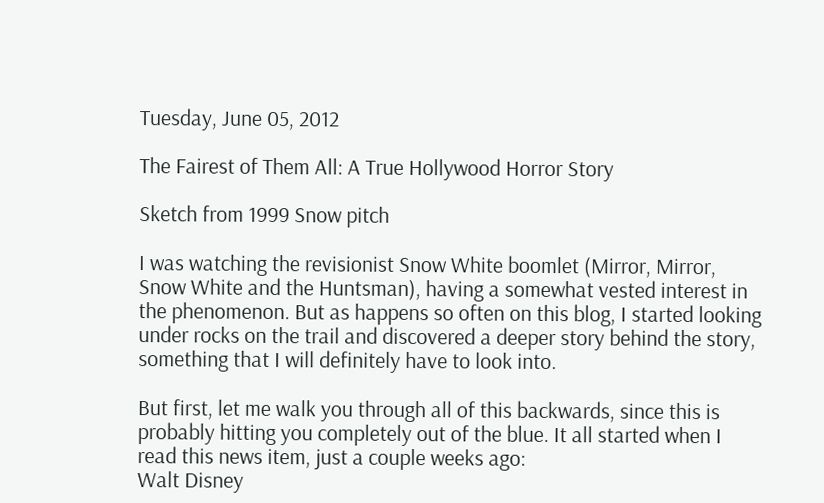Tuesday, June 05, 2012

The Fairest of Them All: A True Hollywood Horror Story

Sketch from 1999 Snow pitch

I was watching the revisionist Snow White boomlet (Mirror, Mirror, Snow White and the Huntsman), having a somewhat vested interest in the phenomenon. But as happens so often on this blog, I started looking under rocks on the trail and discovered a deeper story behind the story, something that I will definitely have to look into.

But first, let me walk you through all of this backwards, since this is probably hitting you completely out of the blue. It all started when I read this news item, just a couple weeks ago:
Walt Disney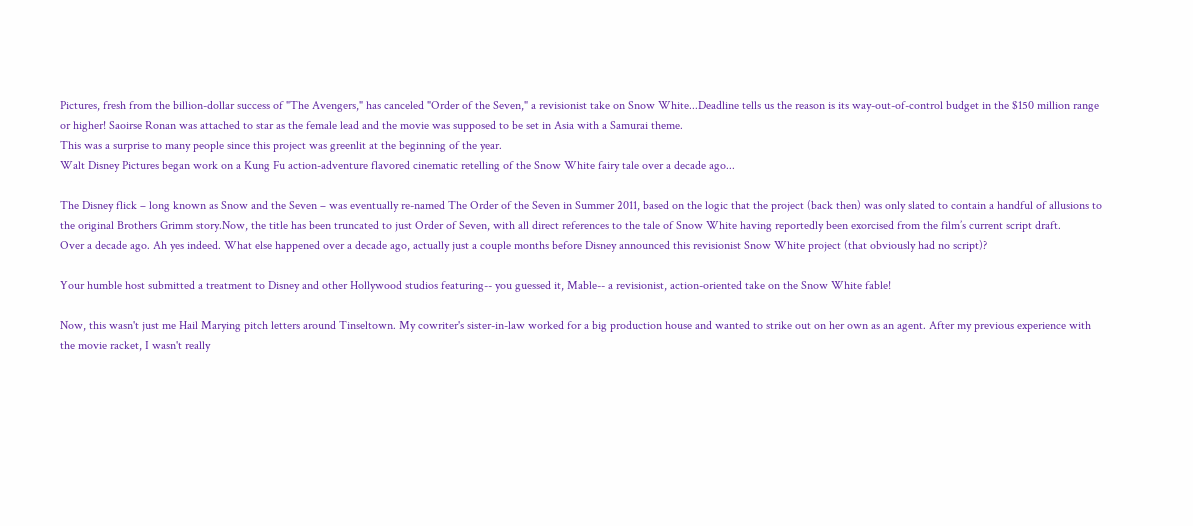Pictures, fresh from the billion-dollar success of "The Avengers," has canceled "Order of the Seven," a revisionist take on Snow White...Deadline tells us the reason is its way-out-of-control budget in the $150 million range or higher! Saoirse Ronan was attached to star as the female lead and the movie was supposed to be set in Asia with a Samurai theme.
This was a surprise to many people since this project was greenlit at the beginning of the year.
Walt Disney Pictures began work on a Kung Fu action-adventure flavored cinematic retelling of the Snow White fairy tale over a decade ago...

The Disney flick – long known as Snow and the Seven – was eventually re-named The Order of the Seven in Summer 2011, based on the logic that the project (back then) was only slated to contain a handful of allusions to the original Brothers Grimm story.Now, the title has been truncated to just Order of Seven, with all direct references to the tale of Snow White having reportedly been exorcised from the film’s current script draft.
Over a decade ago. Ah yes indeed. What else happened over a decade ago, actually just a couple months before Disney announced this revisionist Snow White project (that obviously had no script)?

Your humble host submitted a treatment to Disney and other Hollywood studios featuring-- you guessed it, Mable-- a revisionist, action-oriented take on the Snow White fable!

Now, this wasn't just me Hail Marying pitch letters around Tinseltown. My cowriter's sister-in-law worked for a big production house and wanted to strike out on her own as an agent. After my previous experience with the movie racket, I wasn't really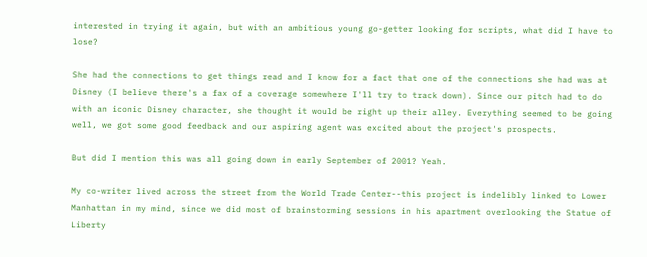interested in trying it again, but with an ambitious young go-getter looking for scripts, what did I have to lose?

She had the connections to get things read and I know for a fact that one of the connections she had was at Disney (I believe there's a fax of a coverage somewhere I'll try to track down). Since our pitch had to do with an iconic Disney character, she thought it would be right up their alley. Everything seemed to be going well, we got some good feedback and our aspiring agent was excited about the project's prospects.

But did I mention this was all going down in early September of 2001? Yeah.

My co-writer lived across the street from the World Trade Center--this project is indelibly linked to Lower Manhattan in my mind, since we did most of brainstorming sessions in his apartment overlooking the Statue of Liberty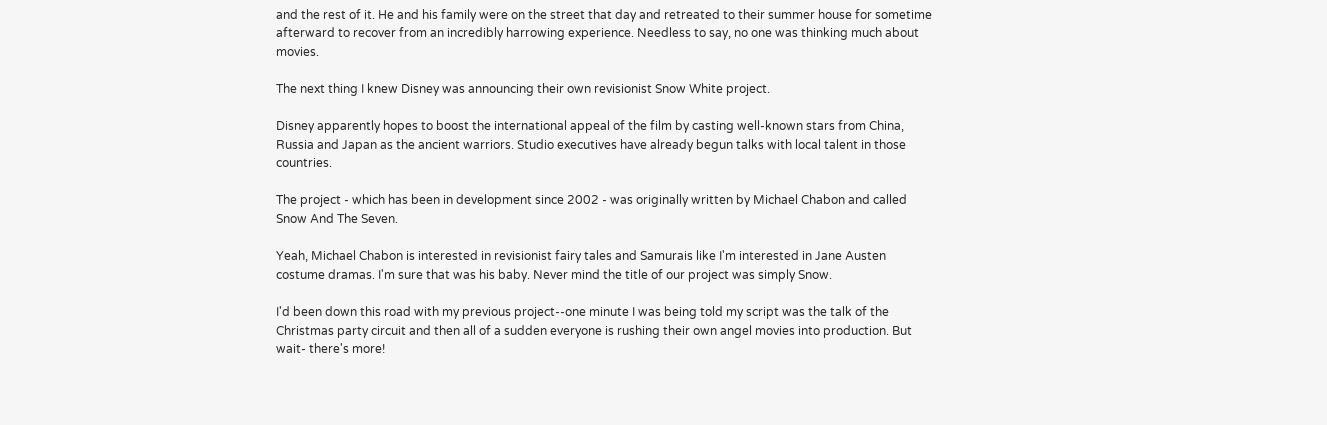and the rest of it. He and his family were on the street that day and retreated to their summer house for sometime afterward to recover from an incredibly harrowing experience. Needless to say, no one was thinking much about movies.

The next thing I knew Disney was announcing their own revisionist Snow White project.

Disney apparently hopes to boost the international appeal of the film by casting well-known stars from China, Russia and Japan as the ancient warriors. Studio executives have already begun talks with local talent in those countries.

The project - which has been in development since 2002 - was originally written by Michael Chabon and called Snow And The Seven.

Yeah, Michael Chabon is interested in revisionist fairy tales and Samurais like I'm interested in Jane Austen costume dramas. I'm sure that was his baby. Never mind the title of our project was simply Snow.

I'd been down this road with my previous project--one minute I was being told my script was the talk of the Christmas party circuit and then all of a sudden everyone is rushing their own angel movies into production. But wait- there's more!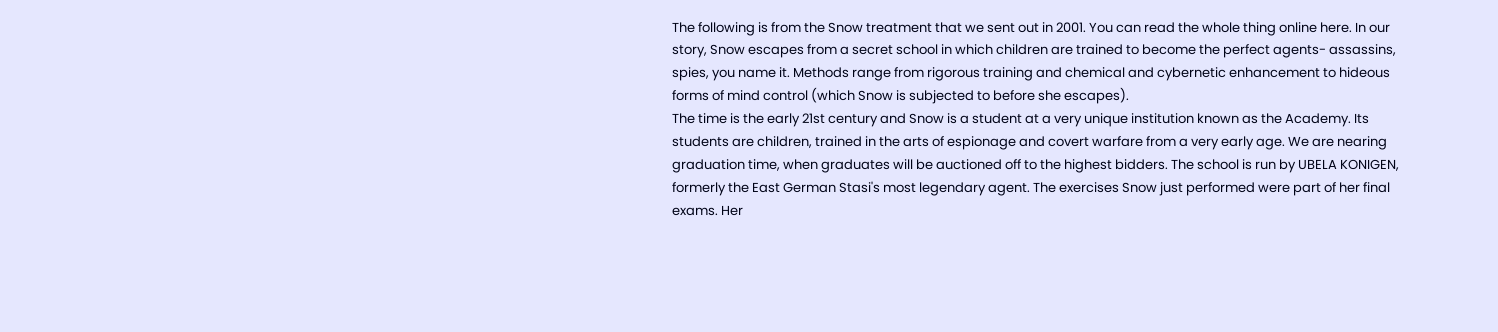The following is from the Snow treatment that we sent out in 2001. You can read the whole thing online here. In our story, Snow escapes from a secret school in which children are trained to become the perfect agents- assassins, spies, you name it. Methods range from rigorous training and chemical and cybernetic enhancement to hideous forms of mind control (which Snow is subjected to before she escapes).
The time is the early 21st century and Snow is a student at a very unique institution known as the Academy. Its students are children, trained in the arts of espionage and covert warfare from a very early age. We are nearing graduation time, when graduates will be auctioned off to the highest bidders. The school is run by UBELA KONIGEN, formerly the East German Stasi's most legendary agent. The exercises Snow just performed were part of her final exams. Her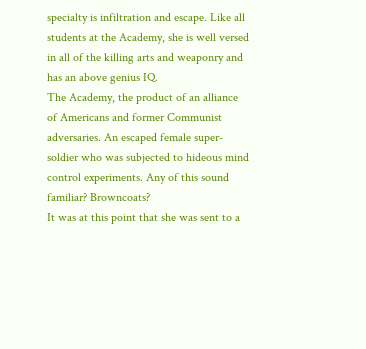specialty is infiltration and escape. Like all students at the Academy, she is well versed in all of the killing arts and weaponry and has an above genius IQ.
The Academy, the product of an alliance of Americans and former Communist adversaries. An escaped female super-soldier who was subjected to hideous mind control experiments. Any of this sound familiar? Browncoats?
It was at this point that she was sent to a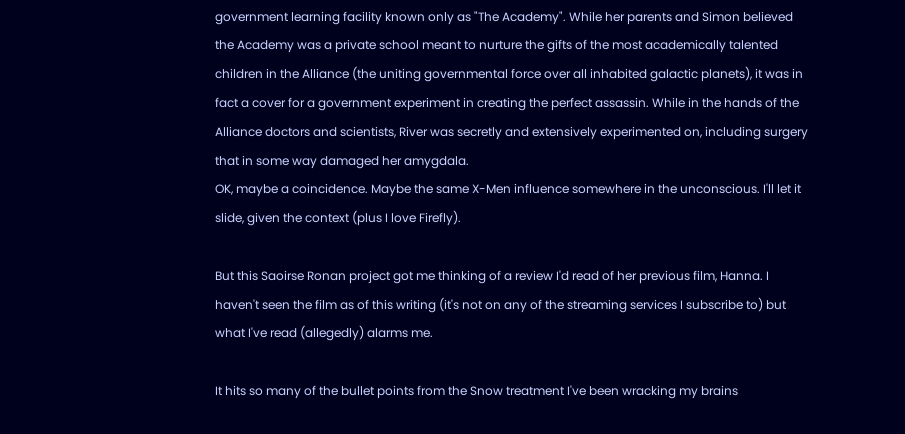government learning facility known only as "The Academy". While her parents and Simon believed the Academy was a private school meant to nurture the gifts of the most academically talented children in the Alliance (the uniting governmental force over all inhabited galactic planets), it was in fact a cover for a government experiment in creating the perfect assassin. While in the hands of the Alliance doctors and scientists, River was secretly and extensively experimented on, including surgery that in some way damaged her amygdala.
OK, maybe a coincidence. Maybe the same X-Men influence somewhere in the unconscious. I'll let it slide, given the context (plus I love Firefly).

But this Saoirse Ronan project got me thinking of a review I'd read of her previous film, Hanna. I haven't seen the film as of this writing (it's not on any of the streaming services I subscribe to) but what I've read (allegedly) alarms me.

It hits so many of the bullet points from the Snow treatment I've been wracking my brains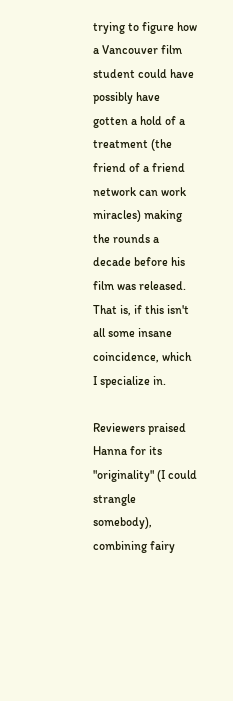trying to figure how a Vancouver film student could have possibly have gotten a hold of a treatment (the friend of a friend network can work miracles) making the rounds a decade before his film was released. That is, if this isn't all some insane coincidence, which I specialize in.

Reviewers praised Hanna for its "originality" (I could strangle somebody), combining fairy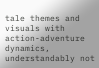tale themes and visuals with action-adventure dynamics, understandably not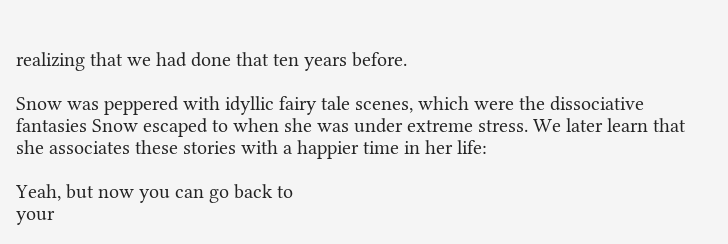realizing that we had done that ten years before.

Snow was peppered with idyllic fairy tale scenes, which were the dissociative fantasies Snow escaped to when she was under extreme stress. We later learn that she associates these stories with a happier time in her life:

Yeah, but now you can go back to
your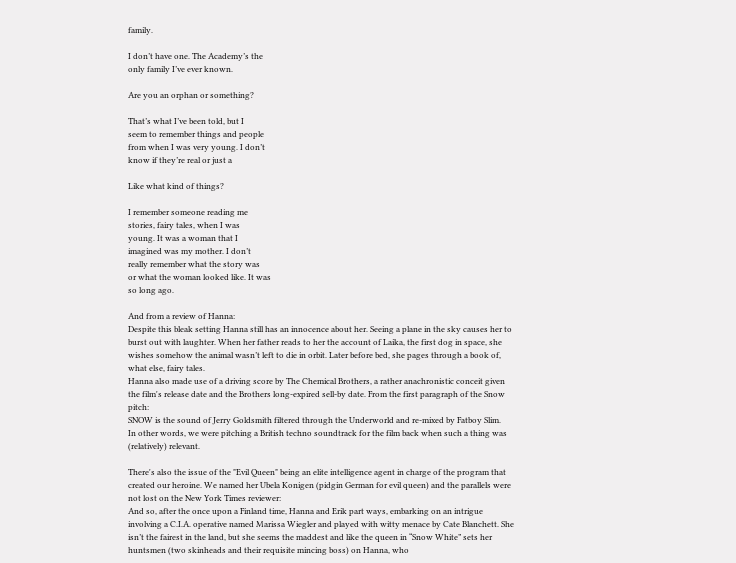family.

I don’t have one. The Academy’s the
only family I’ve ever known.

Are you an orphan or something?

That’s what I’ve been told, but I
seem to remember things and people
from when I was very young. I don’t
know if they’re real or just a

Like what kind of things?

I remember someone reading me
stories, fairy tales, when I was
young. It was a woman that I
imagined was my mother. I don’t
really remember what the story was
or what the woman looked like. It was
so long ago.

And from a review of Hanna:
Despite this bleak setting Hanna still has an innocence about her. Seeing a plane in the sky causes her to burst out with laughter. When her father reads to her the account of Laika, the first dog in space, she wishes somehow the animal wasn’t left to die in orbit. Later before bed, she pages through a book of, what else, fairy tales.
Hanna also made use of a driving score by The Chemical Brothers, a rather anachronistic conceit given the film's release date and the Brothers long-expired sell-by date. From the first paragraph of the Snow pitch:
SNOW is the sound of Jerry Goldsmith filtered through the Underworld and re-mixed by Fatboy Slim.
In other words, we were pitching a British techno soundtrack for the film back when such a thing was (relatively) relevant.

There's also the issue of the "Evil Queen" being an elite intelligence agent in charge of the program that created our heroine. We named her Ubela Konigen (pidgin German for evil queen) and the parallels were not lost on the New York Times reviewer:
And so, after the once upon a Finland time, Hanna and Erik part ways, embarking on an intrigue involving a C.I.A. operative named Marissa Wiegler and played with witty menace by Cate Blanchett. She isn’t the fairest in the land, but she seems the maddest and like the queen in “Snow White” sets her huntsmen (two skinheads and their requisite mincing boss) on Hanna, who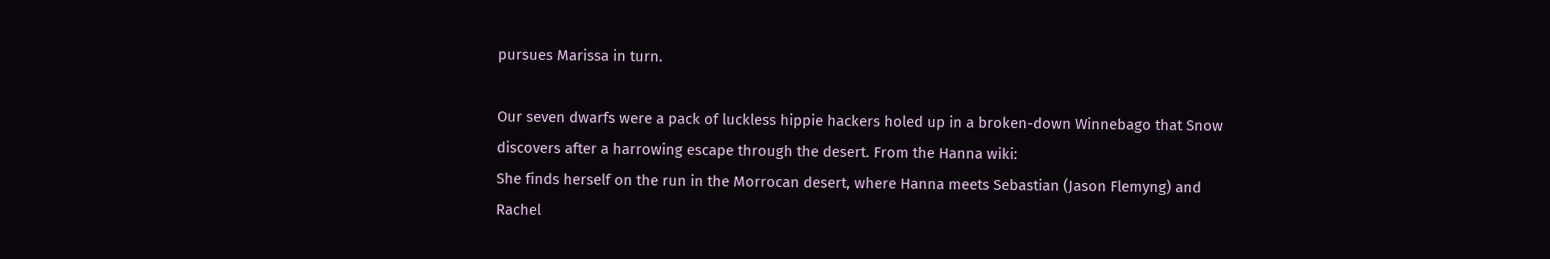pursues Marissa in turn.

Our seven dwarfs were a pack of luckless hippie hackers holed up in a broken-down Winnebago that Snow discovers after a harrowing escape through the desert. From the Hanna wiki:
She finds herself on the run in the Morrocan desert, where Hanna meets Sebastian (Jason Flemyng) and Rachel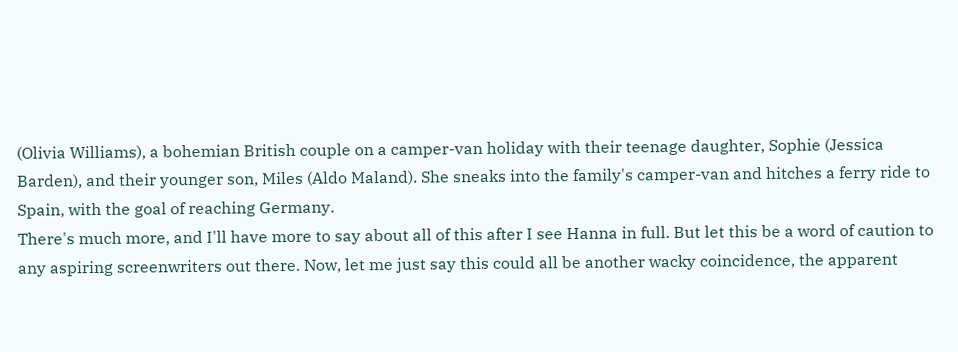(Olivia Williams), a bohemian British couple on a camper-van holiday with their teenage daughter, Sophie (Jessica Barden), and their younger son, Miles (Aldo Maland). She sneaks into the family's camper-van and hitches a ferry ride to Spain, with the goal of reaching Germany.
There's much more, and I'll have more to say about all of this after I see Hanna in full. But let this be a word of caution to any aspiring screenwriters out there. Now, let me just say this could all be another wacky coincidence, the apparent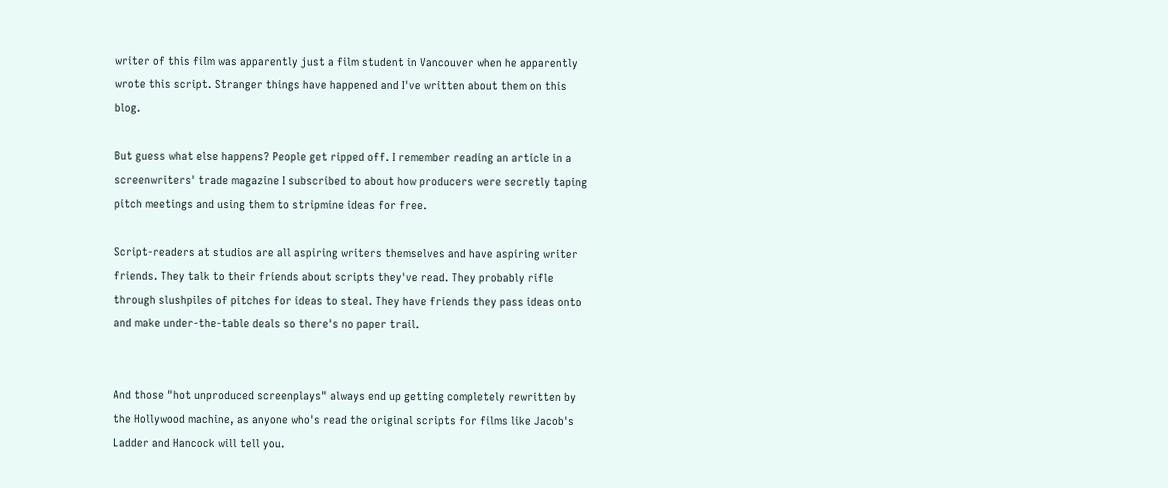writer of this film was apparently just a film student in Vancouver when he apparently wrote this script. Stranger things have happened and I've written about them on this blog.

But guess what else happens? People get ripped off. I remember reading an article in a screenwriters' trade magazine I subscribed to about how producers were secretly taping pitch meetings and using them to stripmine ideas for free.

Script-readers at studios are all aspiring writers themselves and have aspiring writer friends. They talk to their friends about scripts they've read. They probably rifle through slushpiles of pitches for ideas to steal. They have friends they pass ideas onto and make under-the-table deals so there's no paper trail.


And those "hot unproduced screenplays" always end up getting completely rewritten by the Hollywood machine, as anyone who's read the original scripts for films like Jacob's Ladder and Hancock will tell you.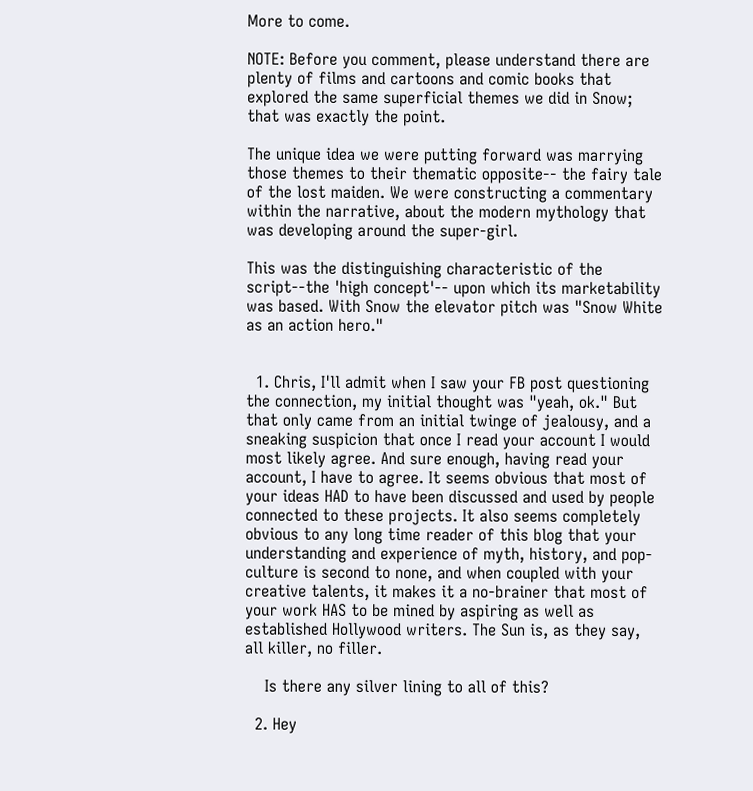More to come.

NOTE: Before you comment, please understand there are plenty of films and cartoons and comic books that explored the same superficial themes we did in Snow; that was exactly the point.

The unique idea we were putting forward was marrying those themes to their thematic opposite-- the fairy tale of the lost maiden. We were constructing a commentary within the narrative, about the modern mythology that was developing around the super-girl.

This was the distinguishing characteristic of the script--the 'high concept'-- upon which its marketability was based. With Snow the elevator pitch was "Snow White as an action hero."


  1. Chris, I'll admit when I saw your FB post questioning the connection, my initial thought was "yeah, ok." But that only came from an initial twinge of jealousy, and a sneaking suspicion that once I read your account I would most likely agree. And sure enough, having read your account, I have to agree. It seems obvious that most of your ideas HAD to have been discussed and used by people connected to these projects. It also seems completely obvious to any long time reader of this blog that your understanding and experience of myth, history, and pop-culture is second to none, and when coupled with your creative talents, it makes it a no-brainer that most of your work HAS to be mined by aspiring as well as established Hollywood writers. The Sun is, as they say, all killer, no filler.

    Is there any silver lining to all of this?

  2. Hey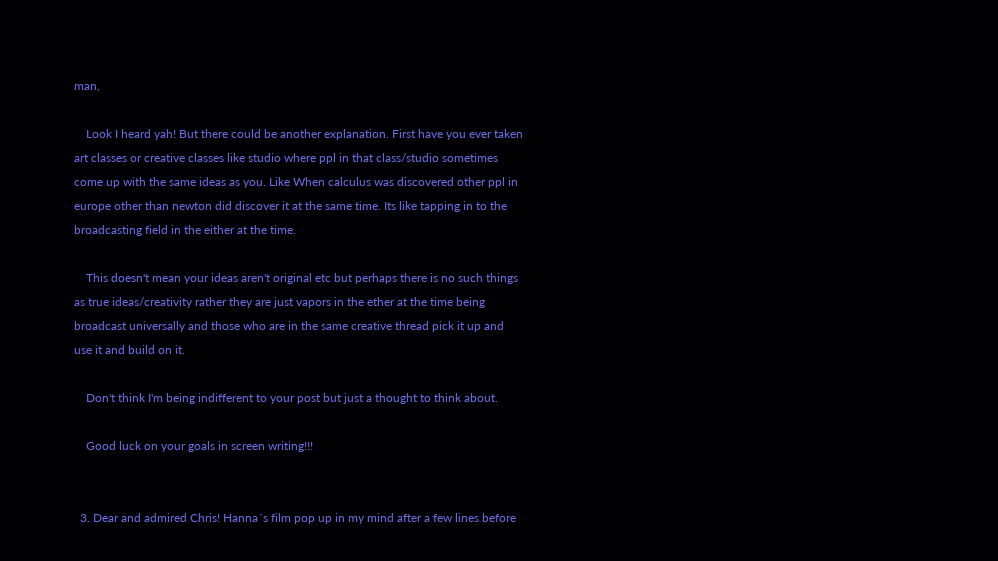man,

    Look I heard yah! But there could be another explanation. First have you ever taken art classes or creative classes like studio where ppl in that class/studio sometimes come up with the same ideas as you. Like When calculus was discovered other ppl in europe other than newton did discover it at the same time. Its like tapping in to the broadcasting field in the either at the time.

    This doesn't mean your ideas aren't original etc but perhaps there is no such things as true ideas/creativity rather they are just vapors in the ether at the time being broadcast universally and those who are in the same creative thread pick it up and use it and build on it.

    Don't think I'm being indifferent to your post but just a thought to think about.

    Good luck on your goals in screen writing!!!


  3. Dear and admired Chris! Hanna´s film pop up in my mind after a few lines before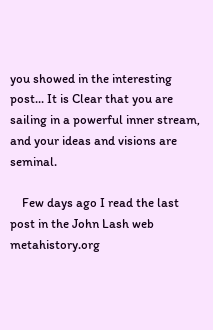you showed in the interesting post... It is Clear that you are sailing in a powerful inner stream, and your ideas and visions are seminal.

    Few days ago I read the last post in the John Lash web metahistory.org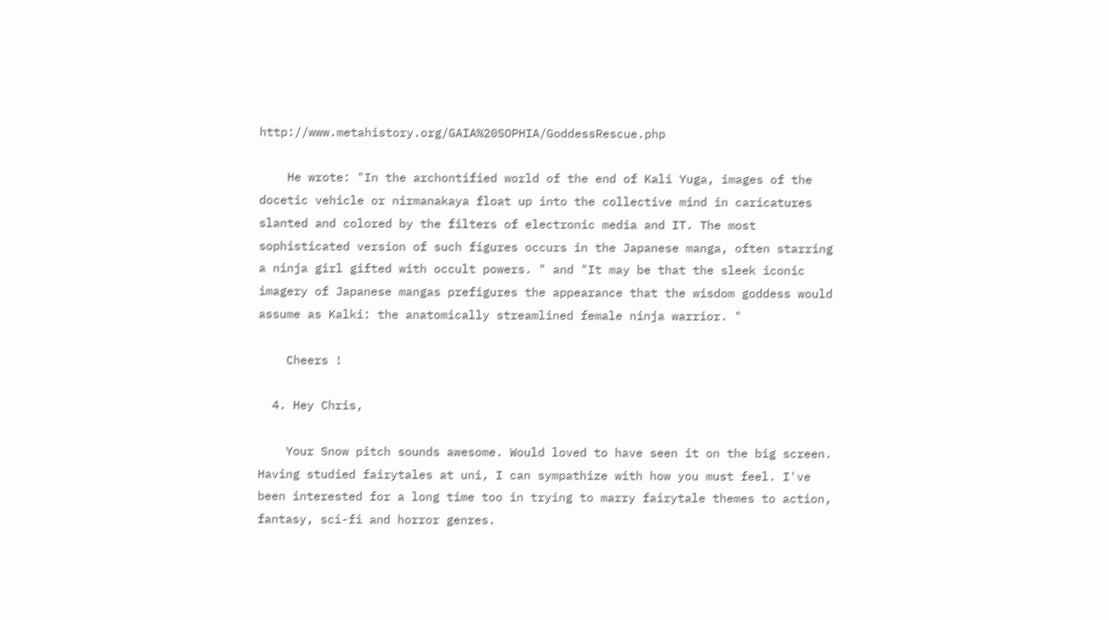http://www.metahistory.org/GAIA%20SOPHIA/GoddessRescue.php

    He wrote: "In the archontified world of the end of Kali Yuga, images of the docetic vehicle or nirmanakaya float up into the collective mind in caricatures slanted and colored by the filters of electronic media and IT. The most sophisticated version of such figures occurs in the Japanese manga, often starring a ninja girl gifted with occult powers. " and "It may be that the sleek iconic imagery of Japanese mangas prefigures the appearance that the wisdom goddess would assume as Kalki: the anatomically streamlined female ninja warrior. "

    Cheers !

  4. Hey Chris,

    Your Snow pitch sounds awesome. Would loved to have seen it on the big screen. Having studied fairytales at uni, I can sympathize with how you must feel. I've been interested for a long time too in trying to marry fairytale themes to action, fantasy, sci-fi and horror genres.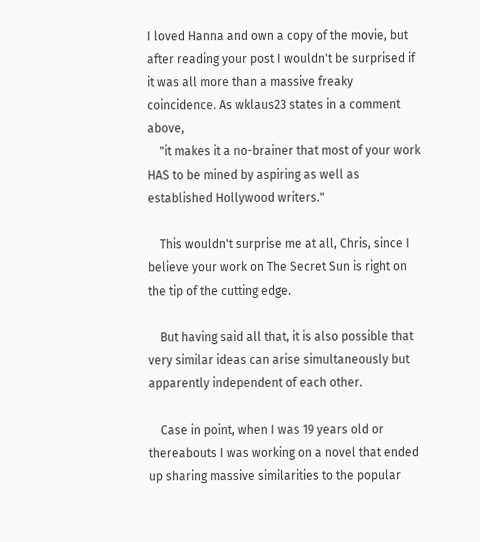I loved Hanna and own a copy of the movie, but after reading your post I wouldn't be surprised if it was all more than a massive freaky coincidence. As wklaus23 states in a comment above,
    "it makes it a no-brainer that most of your work HAS to be mined by aspiring as well as established Hollywood writers."

    This wouldn't surprise me at all, Chris, since I believe your work on The Secret Sun is right on the tip of the cutting edge.

    But having said all that, it is also possible that very similar ideas can arise simultaneously but apparently independent of each other.

    Case in point, when I was 19 years old or thereabouts I was working on a novel that ended up sharing massive similarities to the popular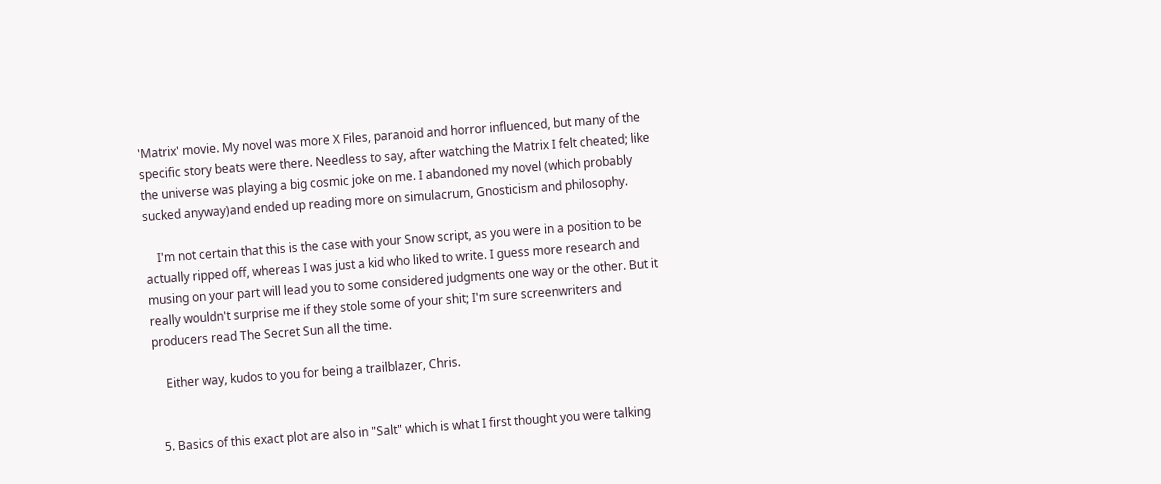'Matrix' movie. My novel was more X Files, paranoid and horror influenced, but many of the specific story beats were there. Needless to say, after watching the Matrix I felt cheated; like the universe was playing a big cosmic joke on me. I abandoned my novel (which probably sucked anyway)and ended up reading more on simulacrum, Gnosticism and philosophy.

    I'm not certain that this is the case with your Snow script, as you were in a position to be actually ripped off, whereas I was just a kid who liked to write. I guess more research and musing on your part will lead you to some considered judgments one way or the other. But it really wouldn't surprise me if they stole some of your shit; I'm sure screenwriters and producers read The Secret Sun all the time.

    Either way, kudos to you for being a trailblazer, Chris.


  5. Basics of this exact plot are also in "Salt" which is what I first thought you were talking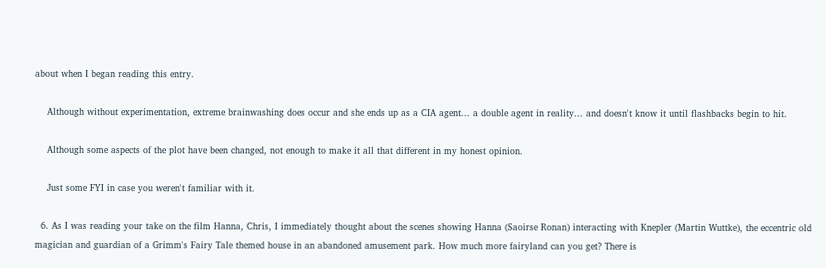about when I began reading this entry.

    Although without experimentation, extreme brainwashing does occur and she ends up as a CIA agent... a double agent in reality... and doesn't know it until flashbacks begin to hit.

    Although some aspects of the plot have been changed, not enough to make it all that different in my honest opinion.

    Just some FYI in case you weren't familiar with it.

  6. As I was reading your take on the film Hanna, Chris, I immediately thought about the scenes showing Hanna (Saoirse Ronan) interacting with Knepler (Martin Wuttke), the eccentric old magician and guardian of a Grimm's Fairy Tale themed house in an abandoned amusement park. How much more fairyland can you get? There is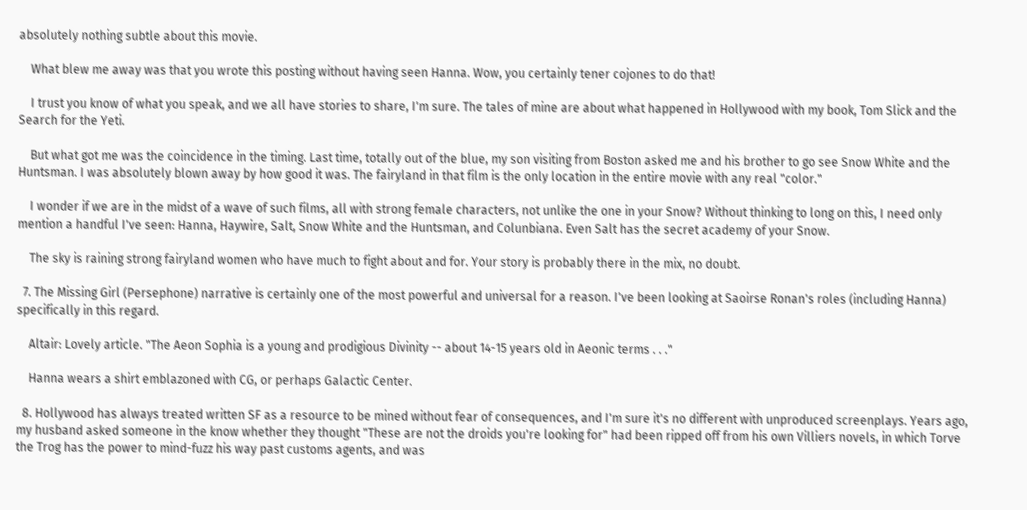absolutely nothing subtle about this movie.

    What blew me away was that you wrote this posting without having seen Hanna. Wow, you certainly tener cojones to do that!

    I trust you know of what you speak, and we all have stories to share, I'm sure. The tales of mine are about what happened in Hollywood with my book, Tom Slick and the Search for the Yeti.

    But what got me was the coincidence in the timing. Last time, totally out of the blue, my son visiting from Boston asked me and his brother to go see Snow White and the Huntsman. I was absolutely blown away by how good it was. The fairyland in that film is the only location in the entire movie with any real "color."

    I wonder if we are in the midst of a wave of such films, all with strong female characters, not unlike the one in your Snow? Without thinking to long on this, I need only mention a handful I've seen: Hanna, Haywire, Salt, Snow White and the Huntsman, and Colunbiana. Even Salt has the secret academy of your Snow.

    The sky is raining strong fairyland women who have much to fight about and for. Your story is probably there in the mix, no doubt.

  7. The Missing Girl (Persephone) narrative is certainly one of the most powerful and universal for a reason. I've been looking at Saoirse Ronan's roles (including Hanna) specifically in this regard.

    Altair: Lovely article. "The Aeon Sophia is a young and prodigious Divinity -- about 14-15 years old in Aeonic terms . . ."

    Hanna wears a shirt emblazoned with CG, or perhaps Galactic Center.

  8. Hollywood has always treated written SF as a resource to be mined without fear of consequences, and I'm sure it's no different with unproduced screenplays. Years ago, my husband asked someone in the know whether they thought "These are not the droids you're looking for" had been ripped off from his own Villiers novels, in which Torve the Trog has the power to mind-fuzz his way past customs agents, and was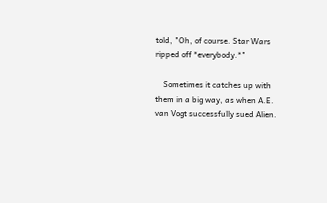told, "Oh, of course. Star Wars ripped off *everybody.*"

    Sometimes it catches up with them in a big way, as when A.E. van Vogt successfully sued Alien.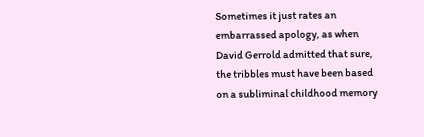Sometimes it just rates an embarrassed apology, as when David Gerrold admitted that sure, the tribbles must have been based on a subliminal childhood memory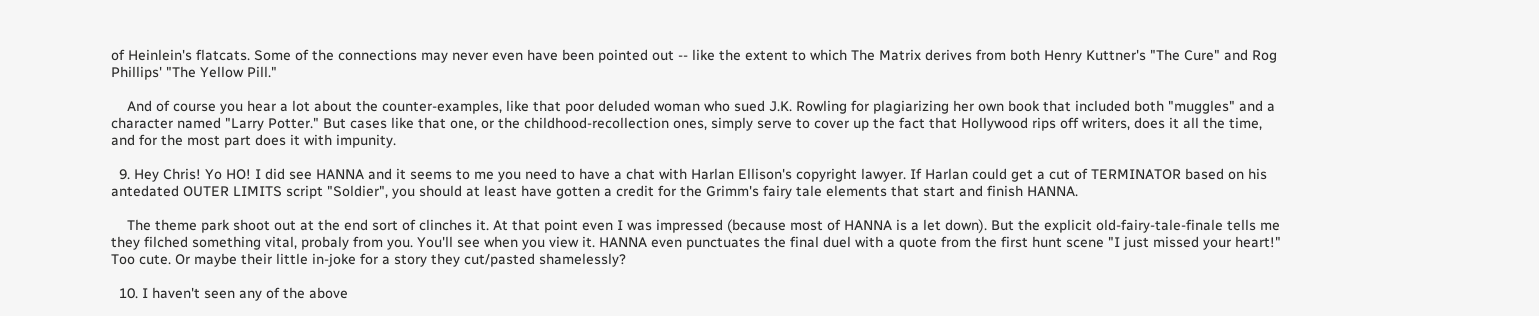of Heinlein's flatcats. Some of the connections may never even have been pointed out -- like the extent to which The Matrix derives from both Henry Kuttner's "The Cure" and Rog Phillips' "The Yellow Pill."

    And of course you hear a lot about the counter-examples, like that poor deluded woman who sued J.K. Rowling for plagiarizing her own book that included both "muggles" and a character named "Larry Potter." But cases like that one, or the childhood-recollection ones, simply serve to cover up the fact that Hollywood rips off writers, does it all the time, and for the most part does it with impunity.

  9. Hey Chris! Yo HO! I did see HANNA and it seems to me you need to have a chat with Harlan Ellison's copyright lawyer. If Harlan could get a cut of TERMINATOR based on his antedated OUTER LIMITS script "Soldier", you should at least have gotten a credit for the Grimm's fairy tale elements that start and finish HANNA.

    The theme park shoot out at the end sort of clinches it. At that point even I was impressed (because most of HANNA is a let down). But the explicit old-fairy-tale-finale tells me they filched something vital, probaly from you. You'll see when you view it. HANNA even punctuates the final duel with a quote from the first hunt scene "I just missed your heart!" Too cute. Or maybe their little in-joke for a story they cut/pasted shamelessly?

  10. I haven't seen any of the above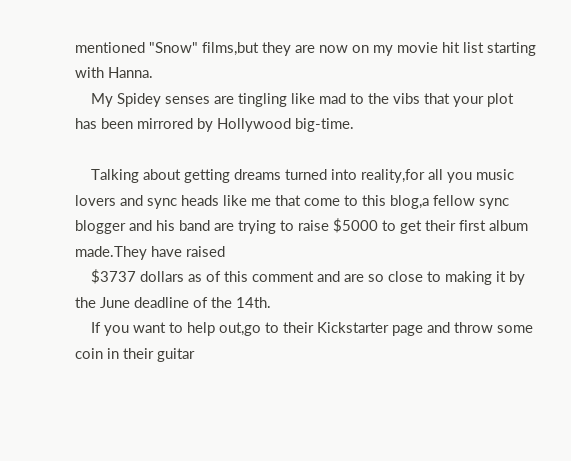mentioned "Snow" films,but they are now on my movie hit list starting with Hanna.
    My Spidey senses are tingling like mad to the vibs that your plot has been mirrored by Hollywood big-time.

    Talking about getting dreams turned into reality,for all you music lovers and sync heads like me that come to this blog,a fellow sync blogger and his band are trying to raise $5000 to get their first album made.They have raised
    $3737 dollars as of this comment and are so close to making it by the June deadline of the 14th.
    If you want to help out,go to their Kickstarter page and throw some coin in their guitar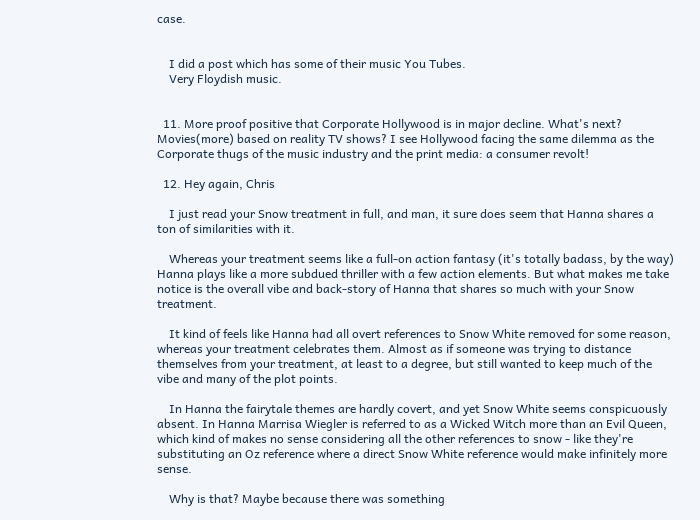case.


    I did a post which has some of their music You Tubes.
    Very Floydish music.


  11. More proof positive that Corporate Hollywood is in major decline. What's next? Movies(more) based on reality TV shows? I see Hollywood facing the same dilemma as the Corporate thugs of the music industry and the print media: a consumer revolt!

  12. Hey again, Chris

    I just read your Snow treatment in full, and man, it sure does seem that Hanna shares a ton of similarities with it.

    Whereas your treatment seems like a full-on action fantasy (it's totally badass, by the way) Hanna plays like a more subdued thriller with a few action elements. But what makes me take notice is the overall vibe and back-story of Hanna that shares so much with your Snow treatment.

    It kind of feels like Hanna had all overt references to Snow White removed for some reason, whereas your treatment celebrates them. Almost as if someone was trying to distance themselves from your treatment, at least to a degree, but still wanted to keep much of the vibe and many of the plot points.

    In Hanna the fairytale themes are hardly covert, and yet Snow White seems conspicuously absent. In Hanna Marrisa Wiegler is referred to as a Wicked Witch more than an Evil Queen, which kind of makes no sense considering all the other references to snow - like they're substituting an Oz reference where a direct Snow White reference would make infinitely more sense.

    Why is that? Maybe because there was something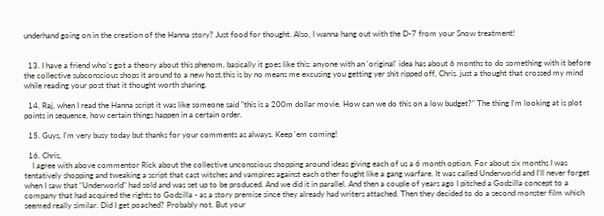underhand going on in the creation of the Hanna story? Just food for thought. Also, I wanna hang out with the D-7 from your Snow treatment!


  13. I have a friend who's got a theory about this phenom, basically it goes like this: anyone with an 'original' idea has about 6 months to do something with it before the collective subconscious shops it around to a new host.this is by no means me excusing you getting yer shit ripped off, Chris. just a thought that crossed my mind while reading your post that it thought worth sharing.

  14. Raj, when I read the Hanna script it was like someone said "this is a 200m dollar movie. How can we do this on a low budget?" The thing I'm looking at is plot points in sequence, how certain things happen in a certain order.

  15. Guys, I'm very busy today but thanks for your comments as always. Keep 'em coming!

  16. Chris,
    I agree with above commentor Rick about the collective unconscious shopping around ideas giving each of us a 6 month option. For about six months I was tentatively shopping and tweaking a script that cast witches and vampires against each other fought like a gang warfare. It was called Underworld and I'll never forget when I saw that "Underworld" had sold and was set up to be produced. And we did it in parallel. And then a couple of years ago I pitched a Godzilla concept to a company that had acquired the rights to Godzilla - as a story premise since they already had writers attached. Then they decided to do a second monster film which seemed really similar. Did I get poached? Probably not. But your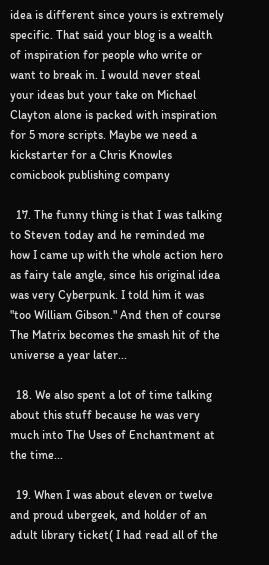idea is different since yours is extremely specific. That said your blog is a wealth of inspiration for people who write or want to break in. I would never steal your ideas but your take on Michael Clayton alone is packed with inspiration for 5 more scripts. Maybe we need a kickstarter for a Chris Knowles comicbook publishing company

  17. The funny thing is that I was talking to Steven today and he reminded me how I came up with the whole action hero as fairy tale angle, since his original idea was very Cyberpunk. I told him it was "too William Gibson." And then of course The Matrix becomes the smash hit of the universe a year later...

  18. We also spent a lot of time talking about this stuff because he was very much into The Uses of Enchantment at the time...

  19. When I was about eleven or twelve and proud ubergeek, and holder of an adult library ticket( I had read all of the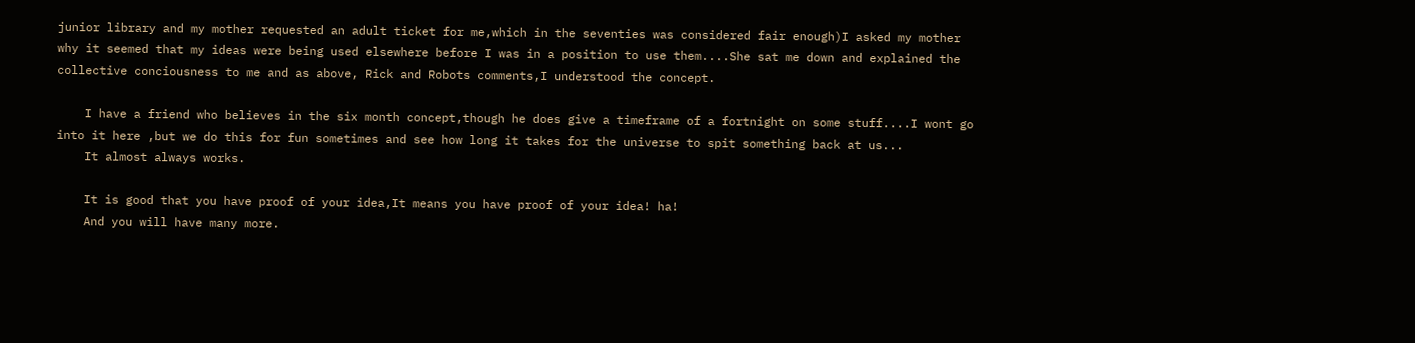junior library and my mother requested an adult ticket for me,which in the seventies was considered fair enough)I asked my mother why it seemed that my ideas were being used elsewhere before I was in a position to use them....She sat me down and explained the collective conciousness to me and as above, Rick and Robots comments,I understood the concept.

    I have a friend who believes in the six month concept,though he does give a timeframe of a fortnight on some stuff....I wont go into it here ,but we do this for fun sometimes and see how long it takes for the universe to spit something back at us...
    It almost always works.

    It is good that you have proof of your idea,It means you have proof of your idea! ha!
    And you will have many more.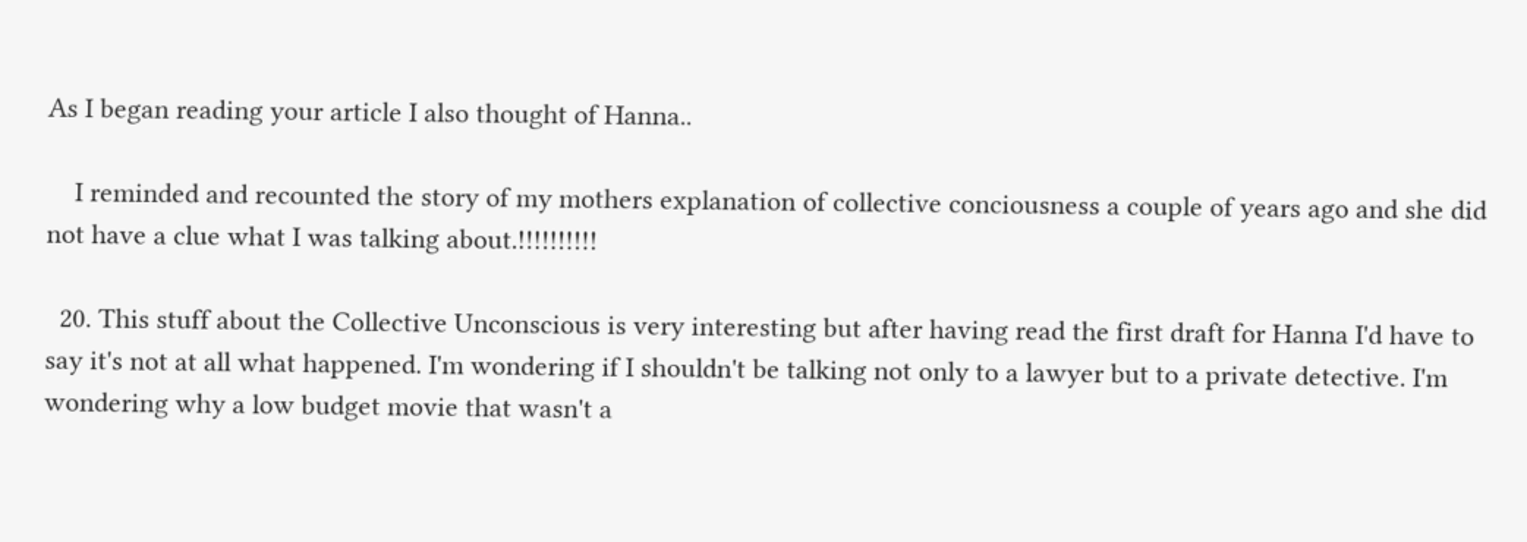As I began reading your article I also thought of Hanna..

    I reminded and recounted the story of my mothers explanation of collective conciousness a couple of years ago and she did not have a clue what I was talking about.!!!!!!!!!!

  20. This stuff about the Collective Unconscious is very interesting but after having read the first draft for Hanna I'd have to say it's not at all what happened. I'm wondering if I shouldn't be talking not only to a lawyer but to a private detective. I'm wondering why a low budget movie that wasn't a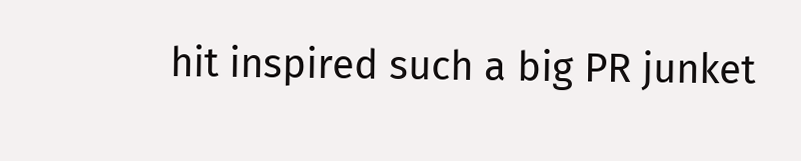hit inspired such a big PR junket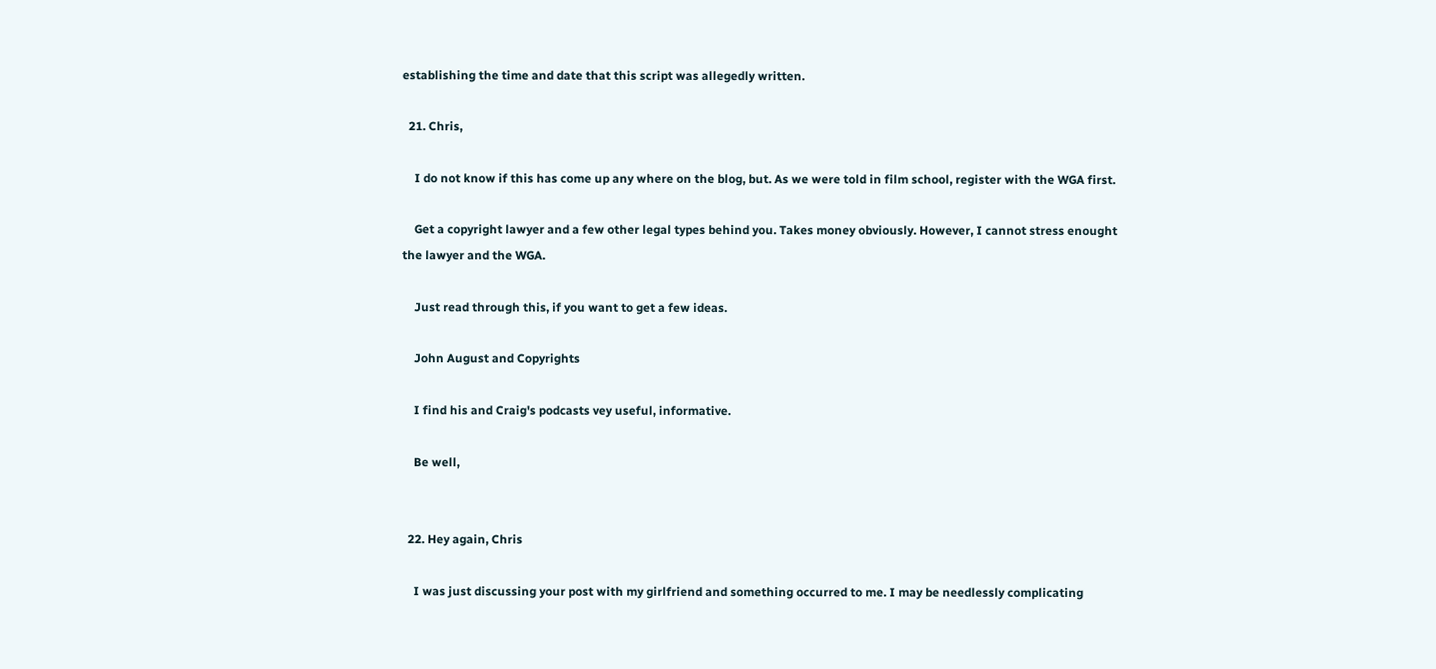establishing the time and date that this script was allegedly written.

  21. Chris,

    I do not know if this has come up any where on the blog, but. As we were told in film school, register with the WGA first.

    Get a copyright lawyer and a few other legal types behind you. Takes money obviously. However, I cannot stress enought the lawyer and the WGA.

    Just read through this, if you want to get a few ideas.

    John August and Copyrights

    I find his and Craig's podcasts vey useful, informative.

    Be well,


  22. Hey again, Chris

    I was just discussing your post with my girlfriend and something occurred to me. I may be needlessly complicating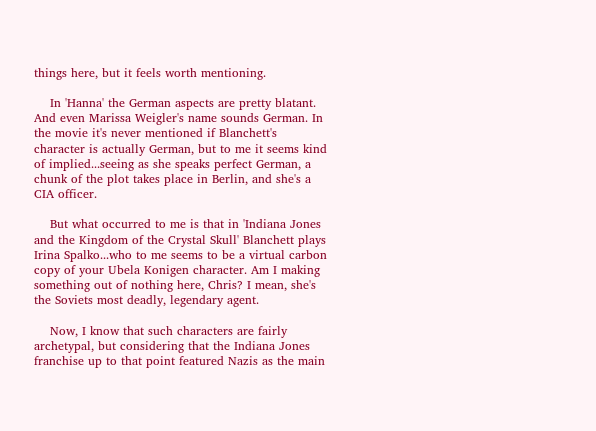things here, but it feels worth mentioning.

    In 'Hanna' the German aspects are pretty blatant. And even Marissa Weigler's name sounds German. In the movie it's never mentioned if Blanchett's character is actually German, but to me it seems kind of implied...seeing as she speaks perfect German, a chunk of the plot takes place in Berlin, and she's a CIA officer.

    But what occurred to me is that in 'Indiana Jones and the Kingdom of the Crystal Skull' Blanchett plays Irina Spalko...who to me seems to be a virtual carbon copy of your Ubela Konigen character. Am I making something out of nothing here, Chris? I mean, she's the Soviets most deadly, legendary agent.

    Now, I know that such characters are fairly archetypal, but considering that the Indiana Jones franchise up to that point featured Nazis as the main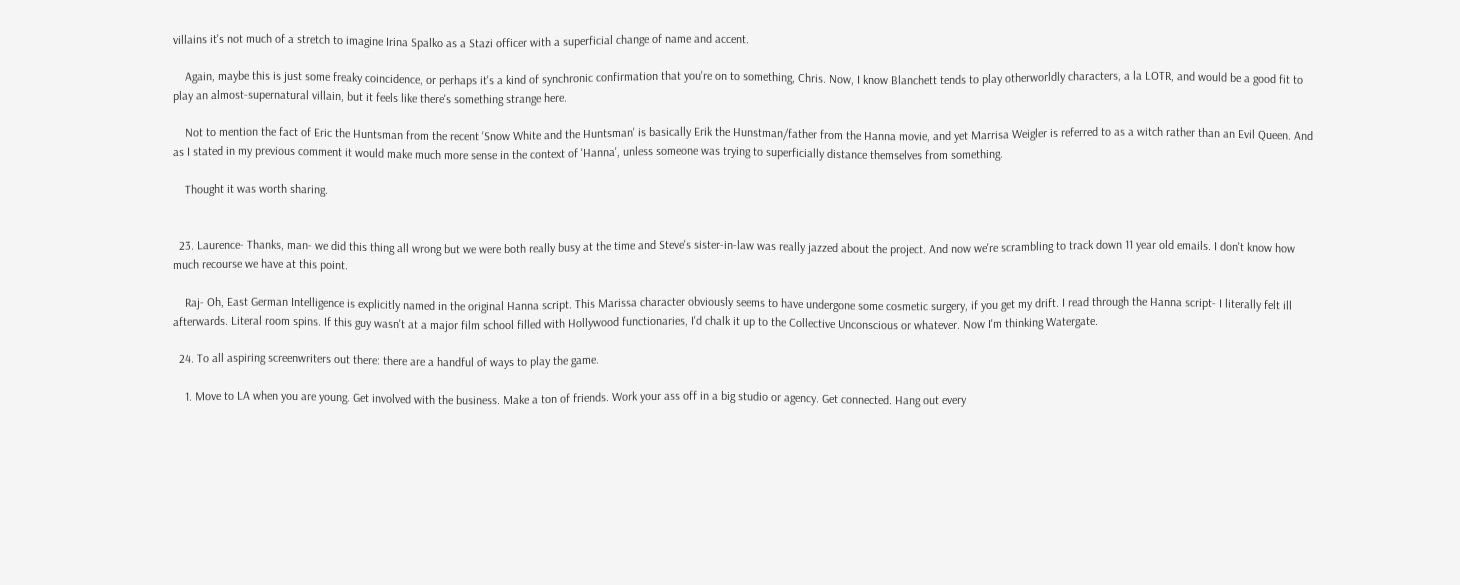villains it's not much of a stretch to imagine Irina Spalko as a Stazi officer with a superficial change of name and accent.

    Again, maybe this is just some freaky coincidence, or perhaps it's a kind of synchronic confirmation that you're on to something, Chris. Now, I know Blanchett tends to play otherworldly characters, a la LOTR, and would be a good fit to play an almost-supernatural villain, but it feels like there's something strange here.

    Not to mention the fact of Eric the Huntsman from the recent 'Snow White and the Huntsman' is basically Erik the Hunstman/father from the Hanna movie, and yet Marrisa Weigler is referred to as a witch rather than an Evil Queen. And as I stated in my previous comment it would make much more sense in the context of 'Hanna', unless someone was trying to superficially distance themselves from something.

    Thought it was worth sharing.


  23. Laurence- Thanks, man- we did this thing all wrong but we were both really busy at the time and Steve's sister-in-law was really jazzed about the project. And now we're scrambling to track down 11 year old emails. I don't know how much recourse we have at this point.

    Raj- Oh, East German Intelligence is explicitly named in the original Hanna script. This Marissa character obviously seems to have undergone some cosmetic surgery, if you get my drift. I read through the Hanna script- I literally felt ill afterwards. Literal room spins. If this guy wasn't at a major film school filled with Hollywood functionaries, I'd chalk it up to the Collective Unconscious or whatever. Now I'm thinking Watergate.

  24. To all aspiring screenwriters out there: there are a handful of ways to play the game.

    1. Move to LA when you are young. Get involved with the business. Make a ton of friends. Work your ass off in a big studio or agency. Get connected. Hang out every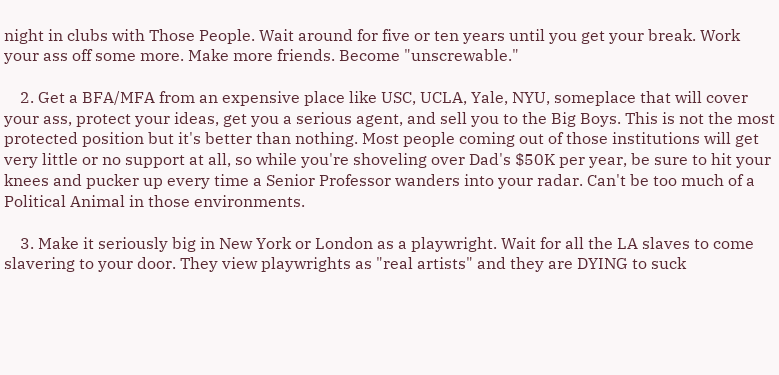night in clubs with Those People. Wait around for five or ten years until you get your break. Work your ass off some more. Make more friends. Become "unscrewable."

    2. Get a BFA/MFA from an expensive place like USC, UCLA, Yale, NYU, someplace that will cover your ass, protect your ideas, get you a serious agent, and sell you to the Big Boys. This is not the most protected position but it's better than nothing. Most people coming out of those institutions will get very little or no support at all, so while you're shoveling over Dad's $50K per year, be sure to hit your knees and pucker up every time a Senior Professor wanders into your radar. Can't be too much of a Political Animal in those environments.

    3. Make it seriously big in New York or London as a playwright. Wait for all the LA slaves to come slavering to your door. They view playwrights as "real artists" and they are DYING to suck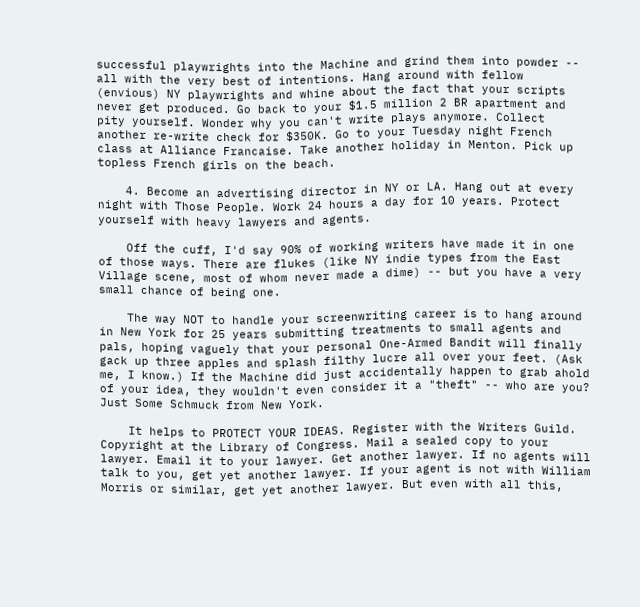successful playwrights into the Machine and grind them into powder -- all with the very best of intentions. Hang around with fellow (envious) NY playwrights and whine about the fact that your scripts never get produced. Go back to your $1.5 million 2 BR apartment and pity yourself. Wonder why you can't write plays anymore. Collect another re-write check for $350K. Go to your Tuesday night French class at Alliance Francaise. Take another holiday in Menton. Pick up topless French girls on the beach.

    4. Become an advertising director in NY or LA. Hang out at every night with Those People. Work 24 hours a day for 10 years. Protect yourself with heavy lawyers and agents.

    Off the cuff, I'd say 90% of working writers have made it in one of those ways. There are flukes (like NY indie types from the East Village scene, most of whom never made a dime) -- but you have a very small chance of being one.

    The way NOT to handle your screenwriting career is to hang around in New York for 25 years submitting treatments to small agents and pals, hoping vaguely that your personal One-Armed Bandit will finally gack up three apples and splash filthy lucre all over your feet. (Ask me, I know.) If the Machine did just accidentally happen to grab ahold of your idea, they wouldn't even consider it a "theft" -- who are you? Just Some Schmuck from New York.

    It helps to PROTECT YOUR IDEAS. Register with the Writers Guild. Copyright at the Library of Congress. Mail a sealed copy to your lawyer. Email it to your lawyer. Get another lawyer. If no agents will talk to you, get yet another lawyer. If your agent is not with William Morris or similar, get yet another lawyer. But even with all this,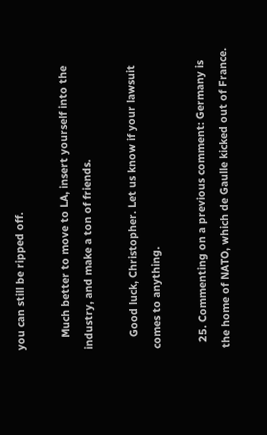you can still be ripped off.

    Much better to move to LA, insert yourself into the industry, and make a ton of friends.

    Good luck, Christopher. Let us know if your lawsuit comes to anything.

  25. Commenting on a previous comment: Germany is the home of NATO, which de Gaulle kicked out of France.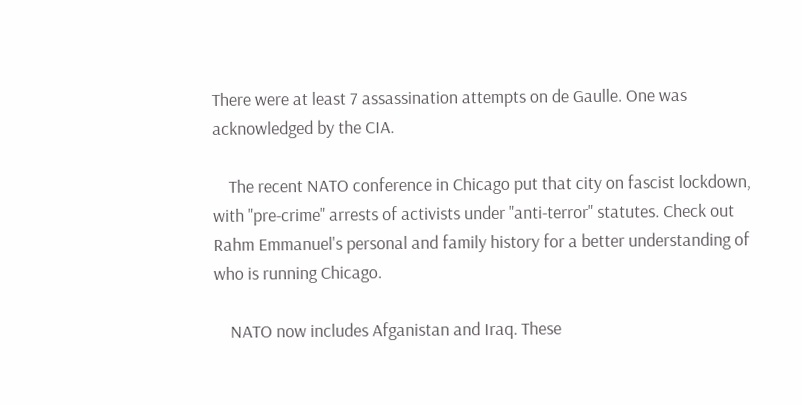There were at least 7 assassination attempts on de Gaulle. One was acknowledged by the CIA.

    The recent NATO conference in Chicago put that city on fascist lockdown, with "pre-crime" arrests of activists under "anti-terror" statutes. Check out Rahm Emmanuel's personal and family history for a better understanding of who is running Chicago.

    NATO now includes Afganistan and Iraq. These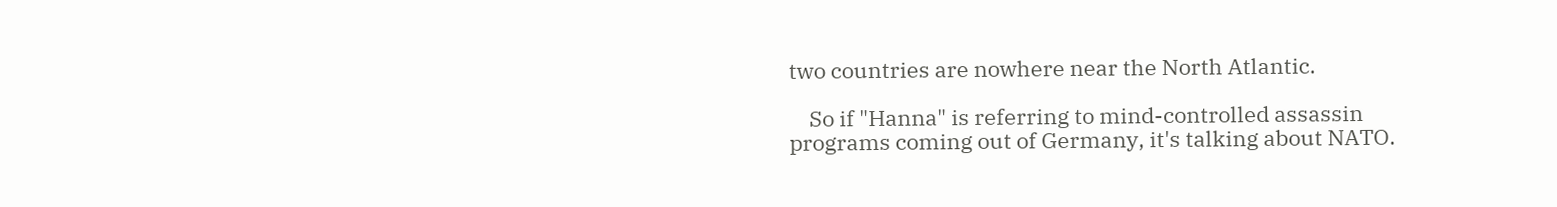two countries are nowhere near the North Atlantic.

    So if "Hanna" is referring to mind-controlled assassin programs coming out of Germany, it's talking about NATO.